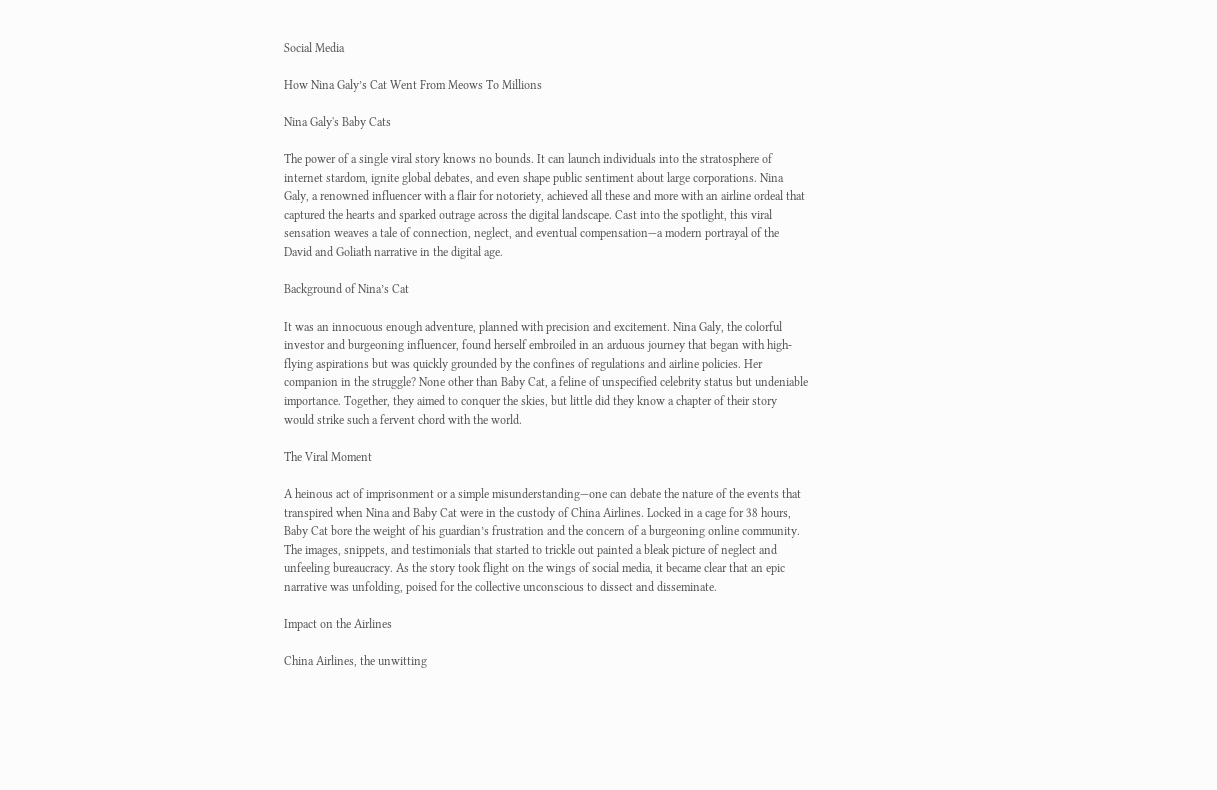Social Media

How Nina Galy’s Cat Went From Meows To Millions

Nina Galy's Baby Cats

The power of a single viral story knows no bounds. It can launch individuals into the stratosphere of internet stardom, ignite global debates, and even shape public sentiment about large corporations. Nina Galy, a renowned influencer with a flair for notoriety, achieved all these and more with an airline ordeal that captured the hearts and sparked outrage across the digital landscape. Cast into the spotlight, this viral sensation weaves a tale of connection, neglect, and eventual compensation—a modern portrayal of the David and Goliath narrative in the digital age.

Background of Nina’s Cat

It was an innocuous enough adventure, planned with precision and excitement. Nina Galy, the colorful investor and burgeoning influencer, found herself embroiled in an arduous journey that began with high-flying aspirations but was quickly grounded by the confines of regulations and airline policies. Her companion in the struggle? None other than Baby Cat, a feline of unspecified celebrity status but undeniable importance. Together, they aimed to conquer the skies, but little did they know a chapter of their story would strike such a fervent chord with the world.

The Viral Moment

A heinous act of imprisonment or a simple misunderstanding—one can debate the nature of the events that transpired when Nina and Baby Cat were in the custody of China Airlines. Locked in a cage for 38 hours, Baby Cat bore the weight of his guardian’s frustration and the concern of a burgeoning online community. The images, snippets, and testimonials that started to trickle out painted a bleak picture of neglect and unfeeling bureaucracy. As the story took flight on the wings of social media, it became clear that an epic narrative was unfolding, poised for the collective unconscious to dissect and disseminate.

Impact on the Airlines

China Airlines, the unwitting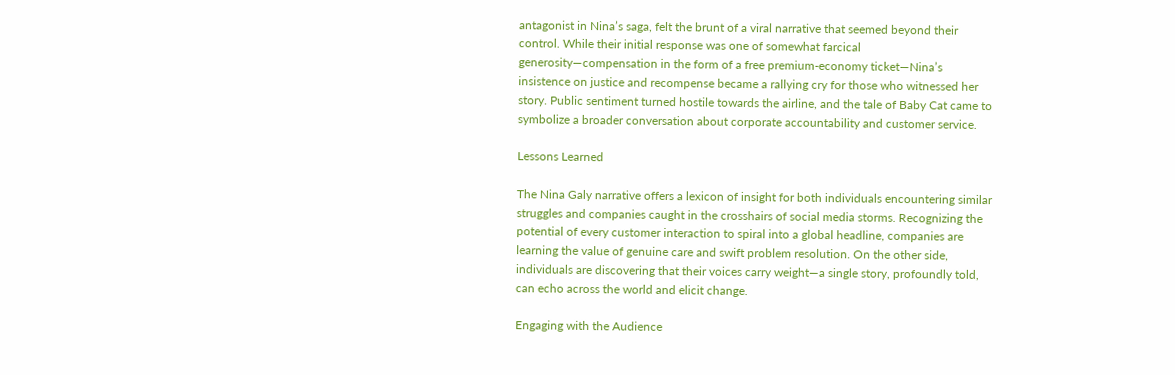antagonist in Nina’s saga, felt the brunt of a viral narrative that seemed beyond their control. While their initial response was one of somewhat farcical generosity—compensation in the form of a free premium-economy ticket—Nina’s insistence on justice and recompense became a rallying cry for those who witnessed her story. Public sentiment turned hostile towards the airline, and the tale of Baby Cat came to symbolize a broader conversation about corporate accountability and customer service.

Lessons Learned

The Nina Galy narrative offers a lexicon of insight for both individuals encountering similar struggles and companies caught in the crosshairs of social media storms. Recognizing the potential of every customer interaction to spiral into a global headline, companies are learning the value of genuine care and swift problem resolution. On the other side, individuals are discovering that their voices carry weight—a single story, profoundly told, can echo across the world and elicit change.

Engaging with the Audience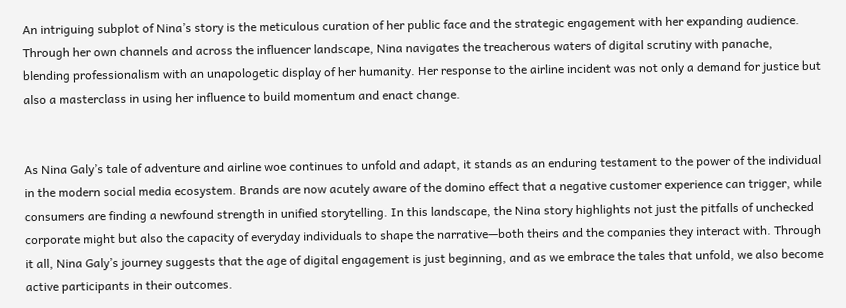An intriguing subplot of Nina’s story is the meticulous curation of her public face and the strategic engagement with her expanding audience. Through her own channels and across the influencer landscape, Nina navigates the treacherous waters of digital scrutiny with panache, blending professionalism with an unapologetic display of her humanity. Her response to the airline incident was not only a demand for justice but also a masterclass in using her influence to build momentum and enact change.


As Nina Galy’s tale of adventure and airline woe continues to unfold and adapt, it stands as an enduring testament to the power of the individual in the modern social media ecosystem. Brands are now acutely aware of the domino effect that a negative customer experience can trigger, while consumers are finding a newfound strength in unified storytelling. In this landscape, the Nina story highlights not just the pitfalls of unchecked corporate might but also the capacity of everyday individuals to shape the narrative—both theirs and the companies they interact with. Through it all, Nina Galy’s journey suggests that the age of digital engagement is just beginning, and as we embrace the tales that unfold, we also become active participants in their outcomes.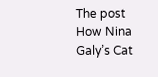The post How Nina Galy’s Cat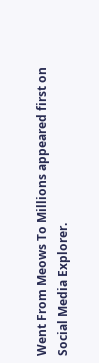Went From Meows To Millions appeared first on Social Media Explorer.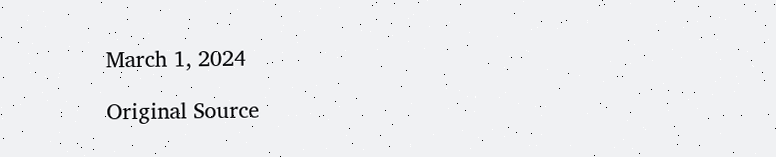March 1, 2024

Original Source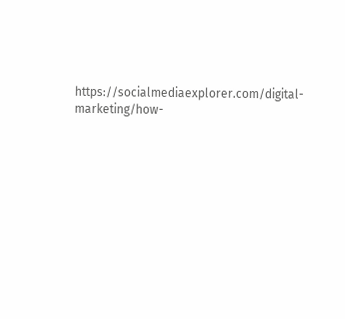https://socialmediaexplorer.com/digital-marketing/how-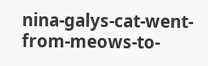nina-galys-cat-went-from-meows-to-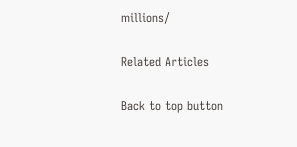millions/

Related Articles

Back to top button